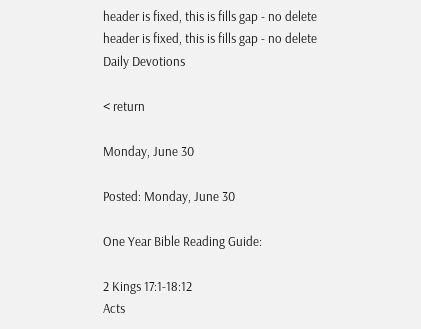header is fixed, this is fills gap - no delete
header is fixed, this is fills gap - no delete
Daily Devotions

< return

Monday, June 30

Posted: Monday, June 30

One Year Bible Reading Guide:

2 Kings 17:1-18:12
Acts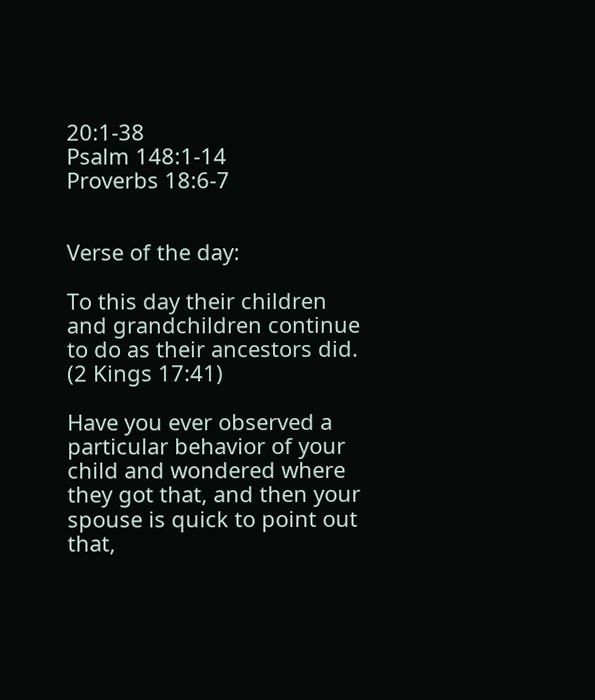20:1-38
Psalm 148:1-14
Proverbs 18:6-7


Verse of the day:

To this day their children and grandchildren continue to do as their ancestors did. (2 Kings 17:41)

Have you ever observed a particular behavior of your child and wondered where they got that, and then your spouse is quick to point out that,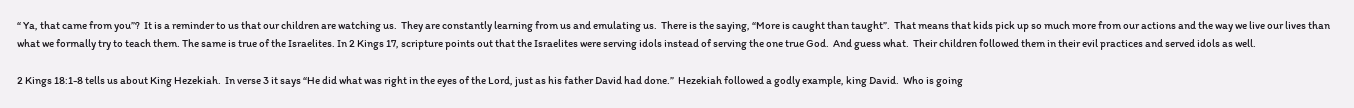“ Ya, that came from you”?  It is a reminder to us that our children are watching us.  They are constantly learning from us and emulating us.  There is the saying, “More is caught than taught”.  That means that kids pick up so much more from our actions and the way we live our lives than what we formally try to teach them. The same is true of the Israelites. In 2 Kings 17, scripture points out that the Israelites were serving idols instead of serving the one true God.  And guess what.  Their children followed them in their evil practices and served idols as well.

2 Kings 18:1-8 tells us about King Hezekiah.  In verse 3 it says “He did what was right in the eyes of the Lord, just as his father David had done.”  Hezekiah followed a godly example, king David.  Who is going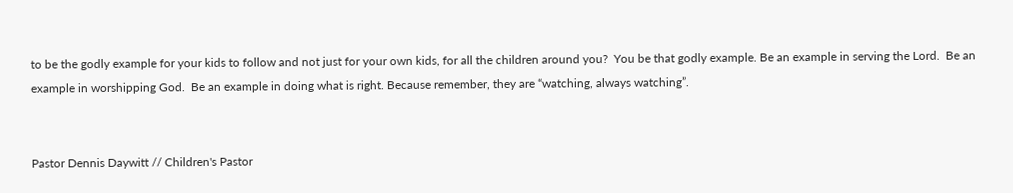to be the godly example for your kids to follow and not just for your own kids, for all the children around you?  You be that godly example. Be an example in serving the Lord.  Be an example in worshipping God.  Be an example in doing what is right. Because remember, they are “watching, always watching”.


Pastor Dennis Daywitt // Children's Pastor